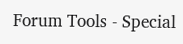Forum Tools - Special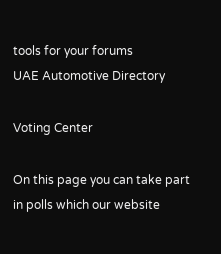tools for your forums
UAE Automotive Directory

Voting Center

On this page you can take part in polls which our website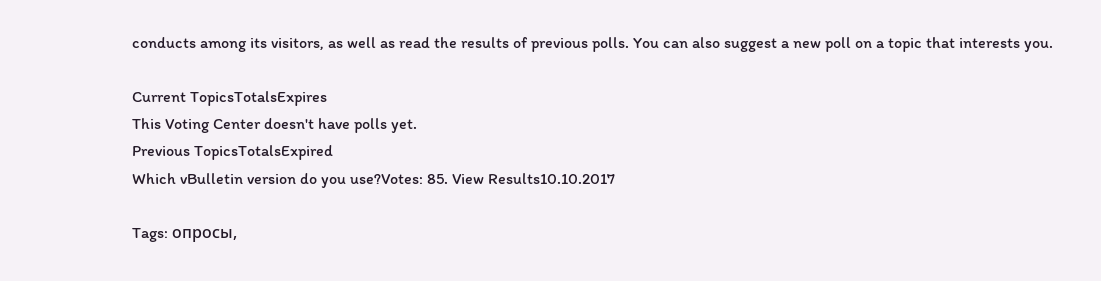conducts among its visitors, as well as read the results of previous polls. You can also suggest a new poll on a topic that interests you.

Current TopicsTotalsExpires
This Voting Center doesn't have polls yet.
Previous TopicsTotalsExpired
Which vBulletin version do you use?Votes: 85. View Results10.10.2017

Tags: опросы,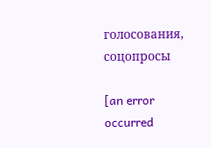голосования, соцопросы

[an error occurred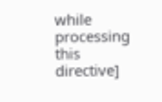while processing this directive]